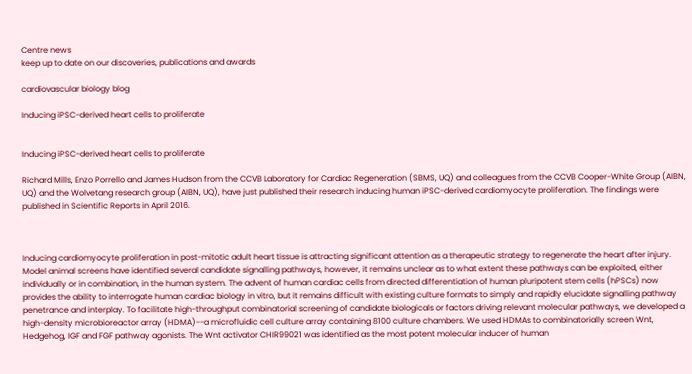Centre news
keep up to date on our discoveries, publications and awards

cardiovascular biology blog

Inducing iPSC-derived heart cells to proliferate


Inducing iPSC-derived heart cells to proliferate

Richard Mills, Enzo Porrello and James Hudson from the CCVB Laboratory for Cardiac Regeneration (SBMS, UQ) and colleagues from the CCVB Cooper-White Group (AIBN, UQ) and the Wolvetang research group (AIBN, UQ), have just published their research inducing human iPSC-derived cardiomyocyte proliferation. The findings were published in Scientific Reports in April 2016.



Inducing cardiomyocyte proliferation in post-mitotic adult heart tissue is attracting significant attention as a therapeutic strategy to regenerate the heart after injury. Model animal screens have identified several candidate signalling pathways, however, it remains unclear as to what extent these pathways can be exploited, either individually or in combination, in the human system. The advent of human cardiac cells from directed differentiation of human pluripotent stem cells (hPSCs) now provides the ability to interrogate human cardiac biology in vitro, but it remains difficult with existing culture formats to simply and rapidly elucidate signalling pathway penetrance and interplay. To facilitate high-throughput combinatorial screening of candidate biologicals or factors driving relevant molecular pathways, we developed a high-density microbioreactor array (HDMA)--a microfluidic cell culture array containing 8100 culture chambers. We used HDMAs to combinatorially screen Wnt, Hedgehog, IGF and FGF pathway agonists. The Wnt activator CHIR99021 was identified as the most potent molecular inducer of human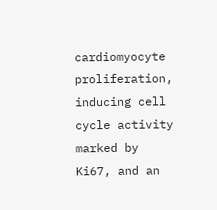cardiomyocyte proliferation, inducing cell cycle activity marked by Ki67, and an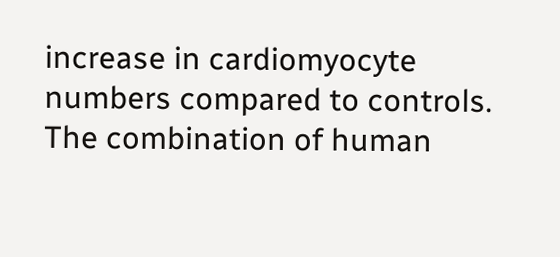increase in cardiomyocyte numbers compared to controls. The combination of human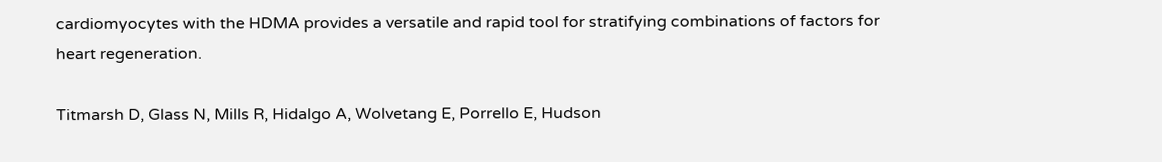cardiomyocytes with the HDMA provides a versatile and rapid tool for stratifying combinations of factors for heart regeneration.

Titmarsh D, Glass N, Mills R, Hidalgo A, Wolvetang E, Porrello E, Hudson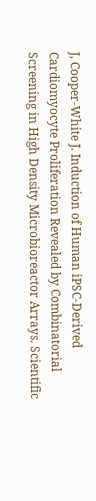J, Cooper-White J. Induction of Human iPSC-Derived Cardiomyocyte Proliferation Revealed by Combinatorial Screening in High Density Microbioreactor Arrays. Scientific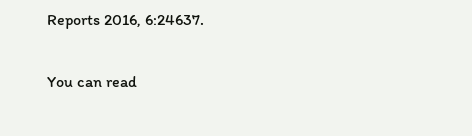Reports 2016, 6:24637.


You can read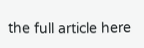the full article here